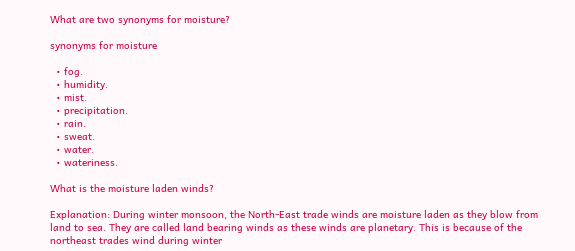What are two synonyms for moisture?

synonyms for moisture

  • fog.
  • humidity.
  • mist.
  • precipitation.
  • rain.
  • sweat.
  • water.
  • wateriness.

What is the moisture laden winds?

Explanation: During winter monsoon, the North-East trade winds are moisture laden as they blow from land to sea. They are called land bearing winds as these winds are planetary. This is because of the northeast trades wind during winter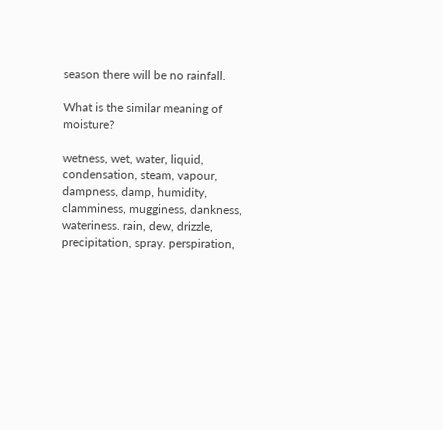season there will be no rainfall.

What is the similar meaning of moisture?

wetness, wet, water, liquid, condensation, steam, vapour, dampness, damp, humidity, clamminess, mugginess, dankness, wateriness. rain, dew, drizzle, precipitation, spray. perspiration,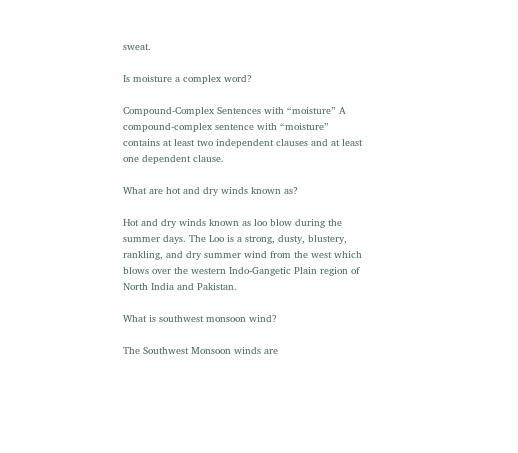sweat.

Is moisture a complex word?

Compound-Complex Sentences with “moisture” A compound-complex sentence with “moisture” contains at least two independent clauses and at least one dependent clause.

What are hot and dry winds known as?

Hot and dry winds known as loo blow during the summer days. The Loo is a strong, dusty, blustery, rankling, and dry summer wind from the west which blows over the western Indo-Gangetic Plain region of North India and Pakistan.

What is southwest monsoon wind?

The Southwest Monsoon winds are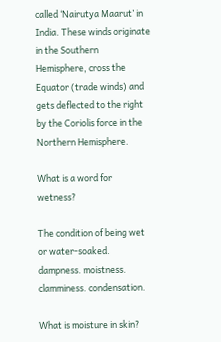called ‘Nairutya Maarut’ in India. These winds originate in the Southern Hemisphere, cross the Equator (trade winds) and gets deflected to the right by the Coriolis force in the Northern Hemisphere.

What is a word for wetness?

The condition of being wet or water-soaked. dampness. moistness. clamminess. condensation.

What is moisture in skin?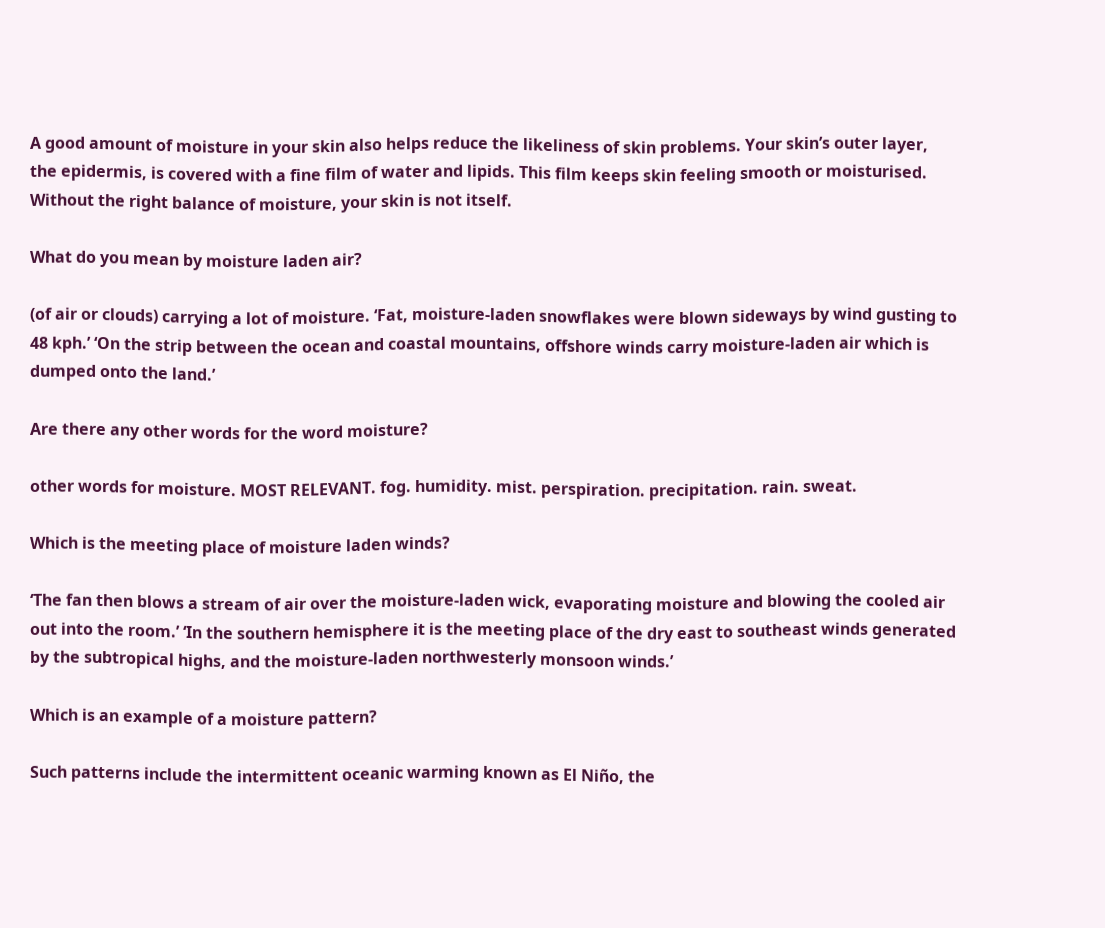A good amount of moisture in your skin also helps reduce the likeliness of skin problems. Your skin’s outer layer, the epidermis, is covered with a fine film of water and lipids. This film keeps skin feeling smooth or moisturised. Without the right balance of moisture, your skin is not itself.

What do you mean by moisture laden air?

(of air or clouds) carrying a lot of moisture. ‘Fat, moisture-laden snowflakes were blown sideways by wind gusting to 48 kph.’ ‘On the strip between the ocean and coastal mountains, offshore winds carry moisture-laden air which is dumped onto the land.’

Are there any other words for the word moisture?

other words for moisture. MOST RELEVANT. fog. humidity. mist. perspiration. precipitation. rain. sweat.

Which is the meeting place of moisture laden winds?

‘The fan then blows a stream of air over the moisture-laden wick, evaporating moisture and blowing the cooled air out into the room.’ ‘In the southern hemisphere it is the meeting place of the dry east to southeast winds generated by the subtropical highs, and the moisture-laden northwesterly monsoon winds.’

Which is an example of a moisture pattern?

Such patterns include the intermittent oceanic warming known as El Niño, the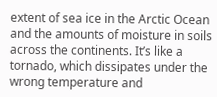extent of sea ice in the Arctic Ocean and the amounts of moisture in soils across the continents. It’s like a tornado, which dissipates under the wrong temperature and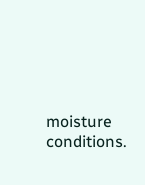moisture conditions.